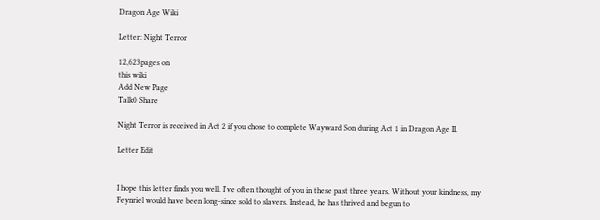Dragon Age Wiki

Letter: Night Terror

12,623pages on
this wiki
Add New Page
Talk0 Share

Night Terror is received in Act 2 if you chose to complete Wayward Son during Act 1 in Dragon Age II.

Letter Edit


I hope this letter finds you well. I've often thought of you in these past three years. Without your kindness, my Feynriel would have been long-since sold to slavers. Instead, he has thrived and begun to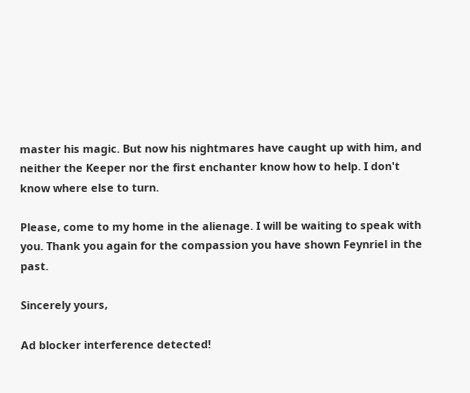master his magic. But now his nightmares have caught up with him, and neither the Keeper nor the first enchanter know how to help. I don't know where else to turn.

Please, come to my home in the alienage. I will be waiting to speak with you. Thank you again for the compassion you have shown Feynriel in the past.

Sincerely yours,

Ad blocker interference detected!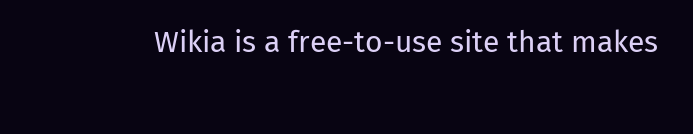Wikia is a free-to-use site that makes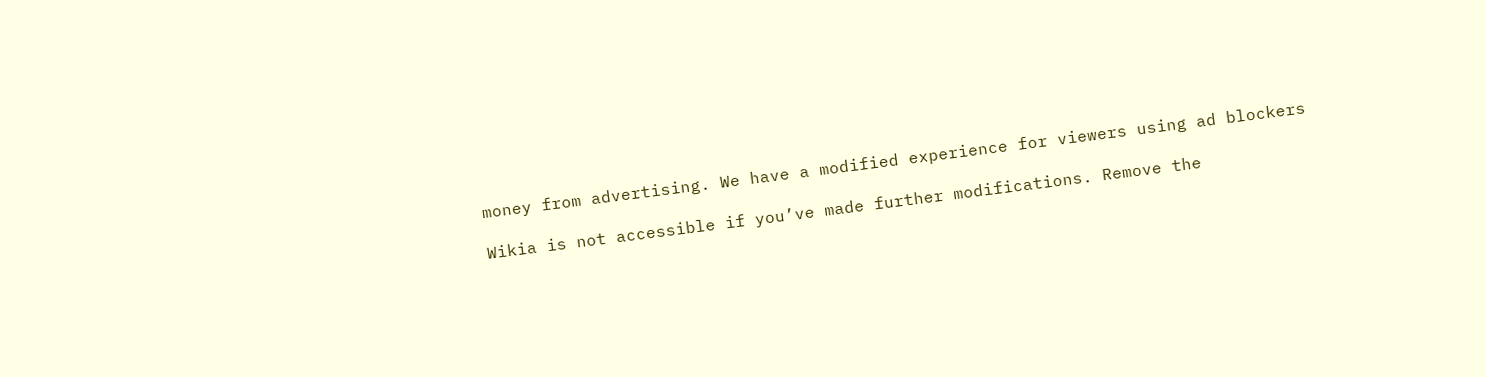money from advertising. We have a modified experience for viewers using ad blockers

Wikia is not accessible if you’ve made further modifications. Remove the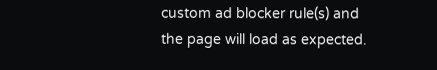custom ad blocker rule(s) and the page will load as expected.